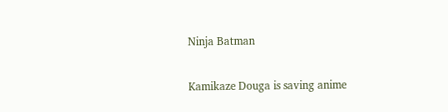Ninja Batman

Kamikaze Douga is saving anime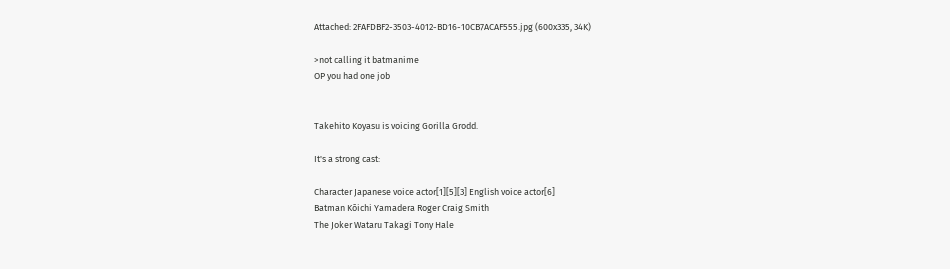Attached: 2FAFDBF2-3503-4012-BD16-10CB7ACAF555.jpg (600x335, 34K)

>not calling it batmanime
OP you had one job


Takehito Koyasu is voicing Gorilla Grodd.

It's a strong cast:

Character Japanese voice actor[1][5][3] English voice actor[6]
Batman Kōichi Yamadera Roger Craig Smith
The Joker Wataru Takagi Tony Hale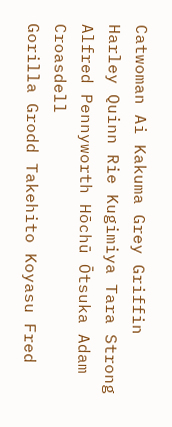Catwoman Ai Kakuma Grey Griffin
Harley Quinn Rie Kugimiya Tara Strong
Alfred Pennyworth Hōchū Ōtsuka Adam Croasdell
Gorilla Grodd Takehito Koyasu Fred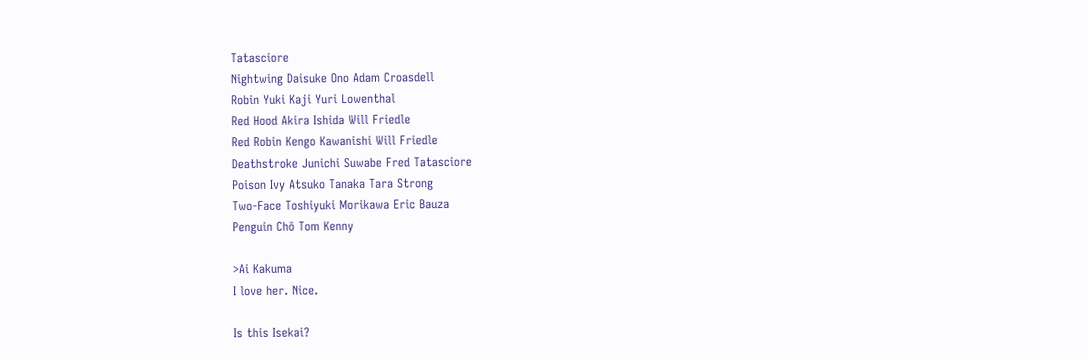Tatasciore
Nightwing Daisuke Ono Adam Croasdell
Robin Yuki Kaji Yuri Lowenthal
Red Hood Akira Ishida Will Friedle
Red Robin Kengo Kawanishi Will Friedle
Deathstroke Junichi Suwabe Fred Tatasciore
Poison Ivy Atsuko Tanaka Tara Strong
Two-Face Toshiyuki Morikawa Eric Bauza
Penguin Chō Tom Kenny

>Ai Kakuma
I love her. Nice.

Is this Isekai?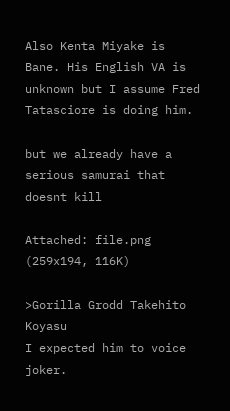Also Kenta Miyake is Bane. His English VA is unknown but I assume Fred Tatasciore is doing him.

but we already have a serious samurai that doesnt kill

Attached: file.png (259x194, 116K)

>Gorilla Grodd Takehito Koyasu
I expected him to voice joker.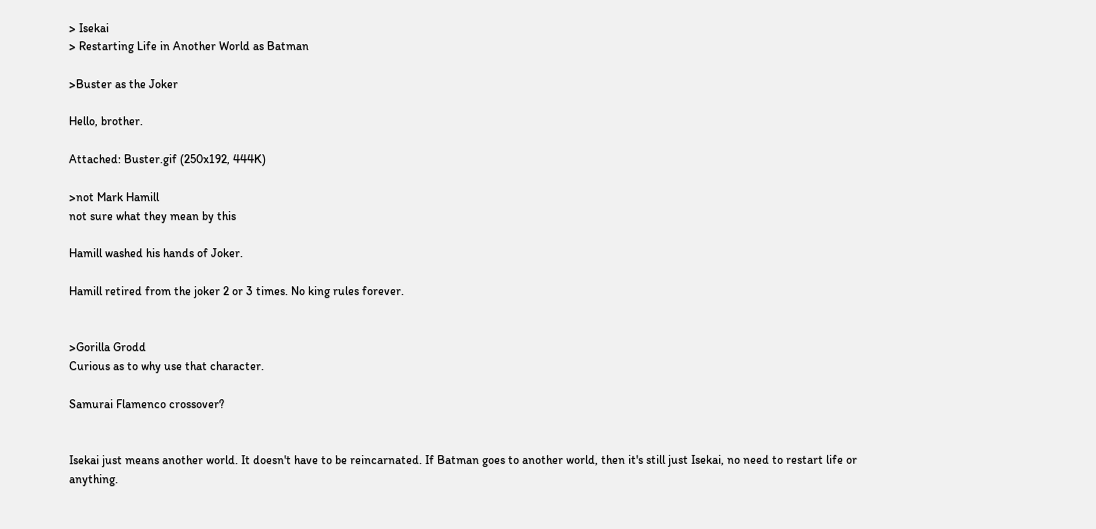> Isekai
> Restarting Life in Another World as Batman

>Buster as the Joker

Hello, brother.

Attached: Buster.gif (250x192, 444K)

>not Mark Hamill
not sure what they mean by this

Hamill washed his hands of Joker.

Hamill retired from the joker 2 or 3 times. No king rules forever.


>Gorilla Grodd
Curious as to why use that character.

Samurai Flamenco crossover?


Isekai just means another world. It doesn't have to be reincarnated. If Batman goes to another world, then it's still just Isekai, no need to restart life or anything.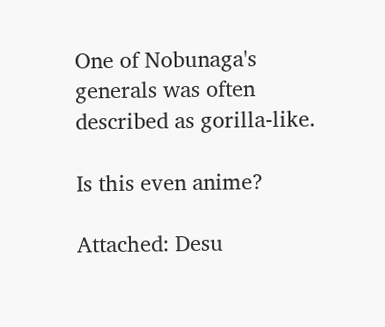One of Nobunaga's generals was often described as gorilla-like.

Is this even anime?

Attached: Desu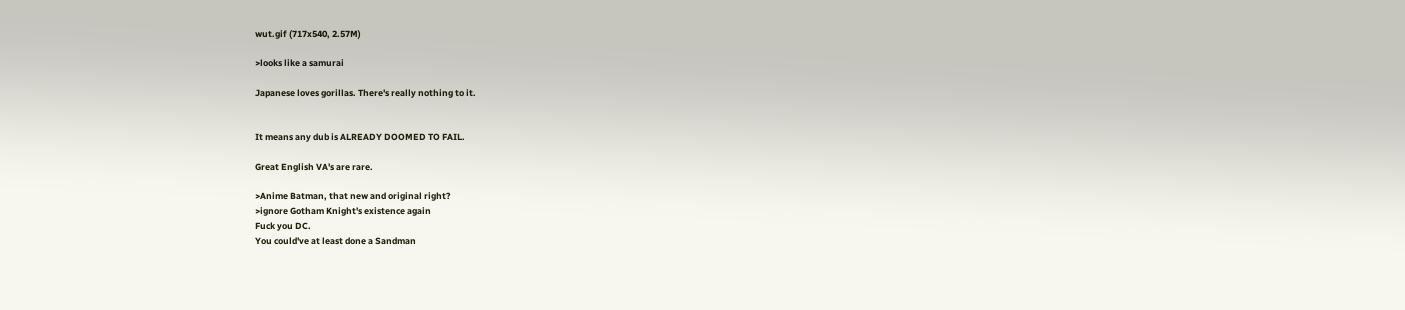wut.gif (717x540, 2.57M)

>looks like a samurai

Japanese loves gorillas. There's really nothing to it.


It means any dub is ALREADY DOOMED TO FAIL.

Great English VA's are rare.

>Anime Batman, that new and original right?
>ignore Gotham Knight's existence again
Fuck you DC.
You could've at least done a Sandman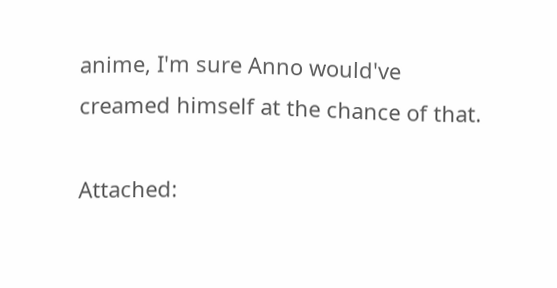anime, I'm sure Anno would've creamed himself at the chance of that.

Attached: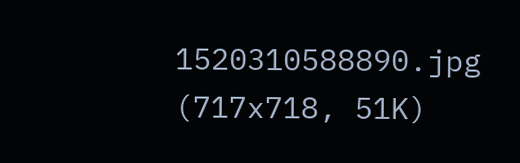1520310588890.jpg (717x718, 51K)